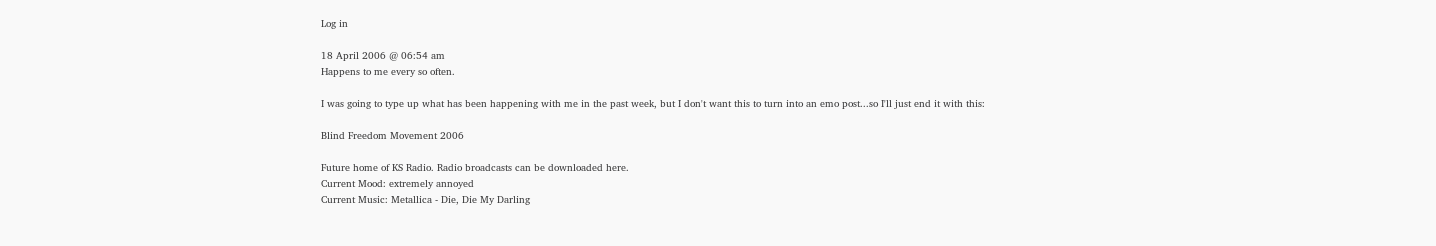Log in

18 April 2006 @ 06:54 am
Happens to me every so often.

I was going to type up what has been happening with me in the past week, but I don't want this to turn into an emo post...so I'll just end it with this:

Blind Freedom Movement 2006

Future home of KS Radio. Radio broadcasts can be downloaded here.
Current Mood: extremely annoyed
Current Music: Metallica - Die, Die My Darling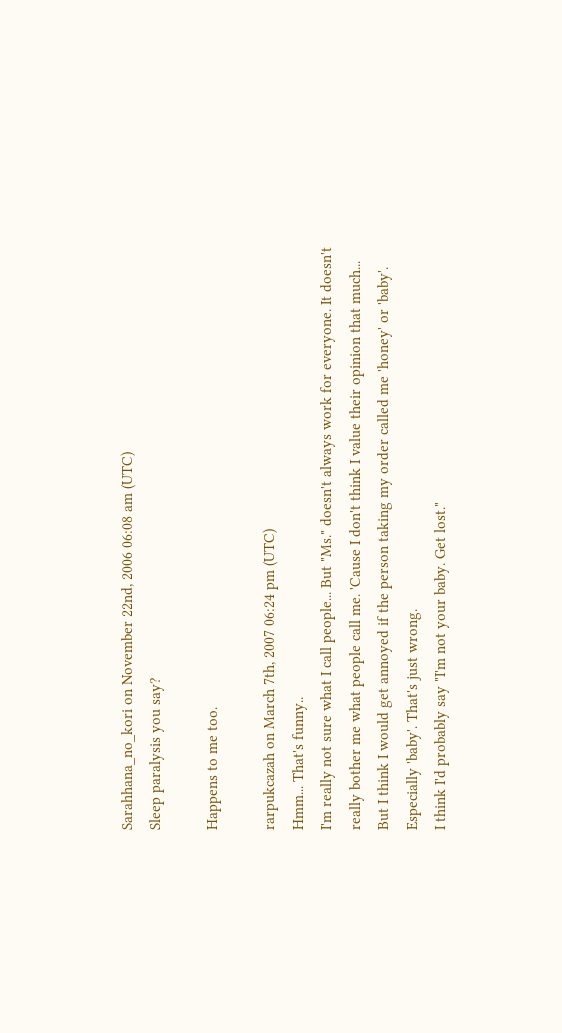Sarahhana_no_kori on November 22nd, 2006 06:08 am (UTC)
Sleep paralysis you say?

Happens to me too.

rarpukcazah on March 7th, 2007 06:24 pm (UTC)
Hmm... That's funny..
I'm really not sure what I call people... But "Ms." doesn't always work for everyone. It doesn't really bother me what people call me. 'Cause I don't think I value their opinion that much...
But I think I would get annoyed if the person taking my order called me 'honey' or 'baby'. Especially 'baby'. That's just wrong.
I think I'd probably say "I'm not your baby. Get lost."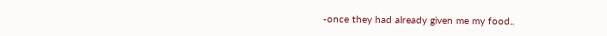-once they had already given me my food..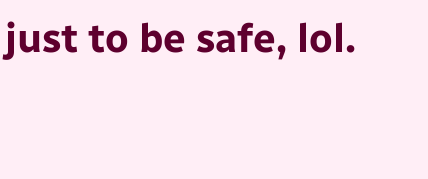just to be safe, lol.